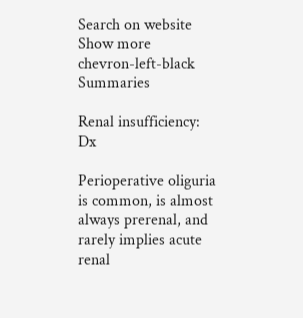Search on website
Show more
chevron-left-black Summaries

Renal insufficiency: Dx

Perioperative oliguria is common, is almost always prerenal, and rarely implies acute renal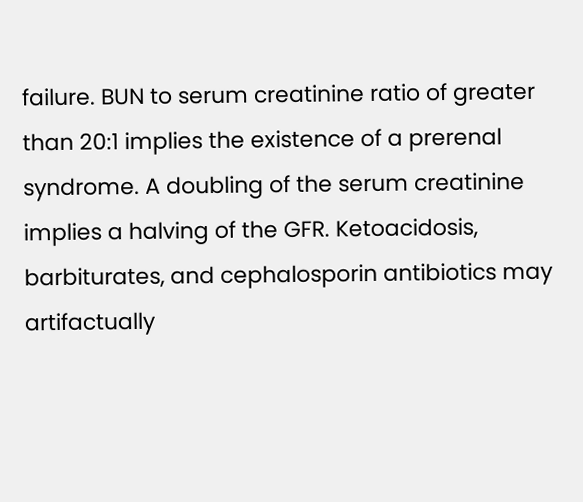failure. BUN to serum creatinine ratio of greater than 20:1 implies the existence of a prerenal syndrome. A doubling of the serum creatinine implies a halving of the GFR. Ketoacidosis, barbiturates, and cephalosporin antibiotics may artifactually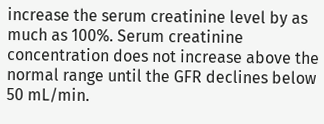increase the serum creatinine level by as much as 100%. Serum creatinine concentration does not increase above the normal range until the GFR declines below 50 mL/min.